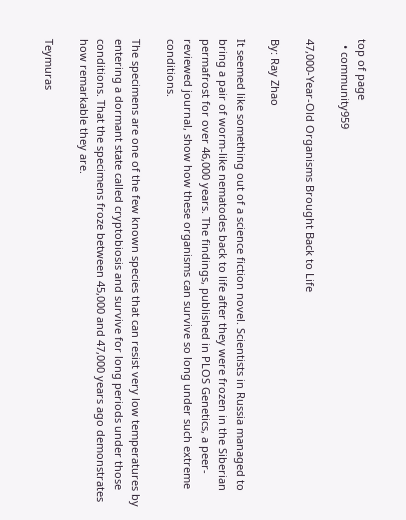top of page
  • community959

47,000-Year-Old Organisms Brought Back to Life

By: Ray Zhao

It seemed like something out of a science fiction novel. Scientists in Russia managed to bring a pair of worm-like nematodes back to life after they were frozen in the Siberian permafrost for over 46,000 years. The findings, published in PLOS Genetics, a peer-reviewed journal, show how these organisms can survive so long under such extreme conditions.

The specimens are one of the few known species that can resist very low temperatures by entering a dormant state called cryptobiosis and survive for long periods under those conditions. That the specimens froze between 45,000 and 47,000 years ago demonstrates how remarkable they are.

Teymuras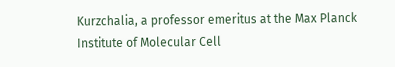Kurzchalia, a professor emeritus at the Max Planck Institute of Molecular Cell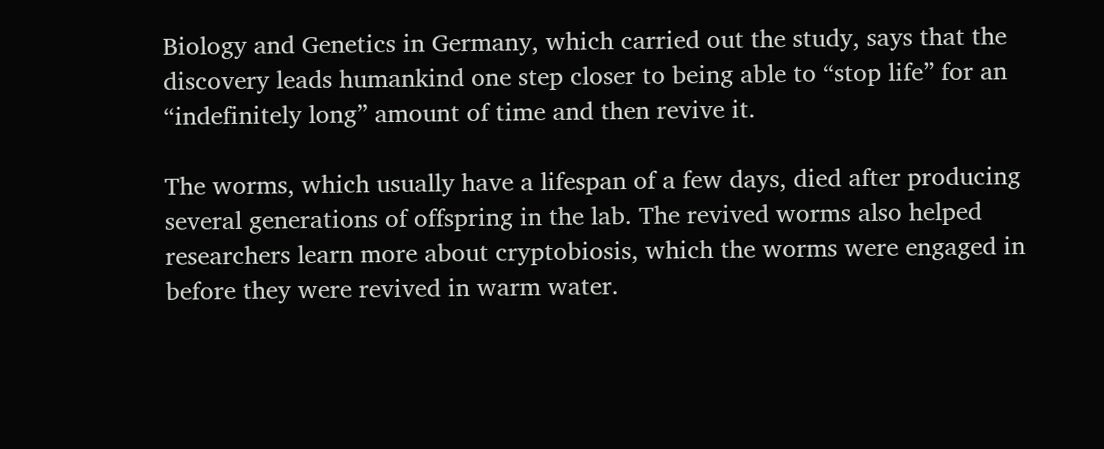Biology and Genetics in Germany, which carried out the study, says that the discovery leads humankind one step closer to being able to “stop life” for an “indefinitely long” amount of time and then revive it.

The worms, which usually have a lifespan of a few days, died after producing several generations of offspring in the lab. The revived worms also helped researchers learn more about cryptobiosis, which the worms were engaged in before they were revived in warm water.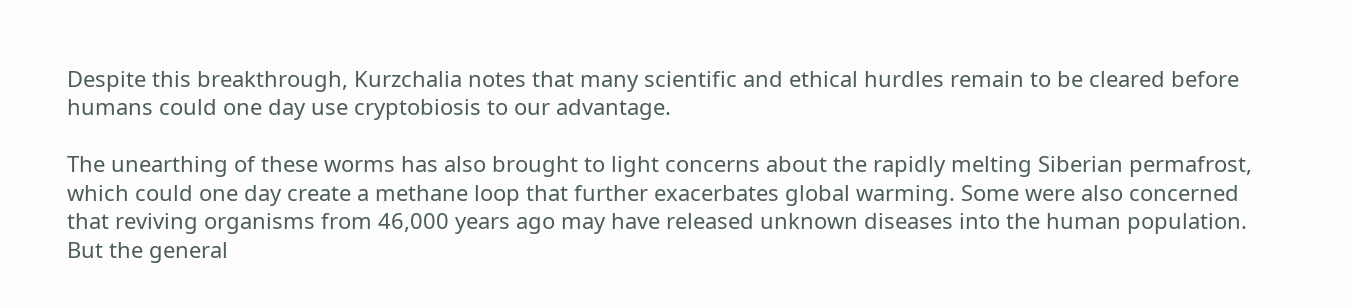Despite this breakthrough, Kurzchalia notes that many scientific and ethical hurdles remain to be cleared before humans could one day use cryptobiosis to our advantage.

The unearthing of these worms has also brought to light concerns about the rapidly melting Siberian permafrost, which could one day create a methane loop that further exacerbates global warming. Some were also concerned that reviving organisms from 46,000 years ago may have released unknown diseases into the human population. But the general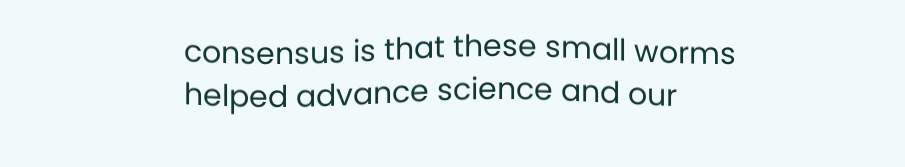consensus is that these small worms helped advance science and our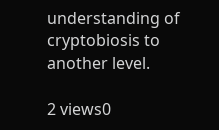understanding of cryptobiosis to another level.

2 views0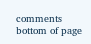comments
bottom of page